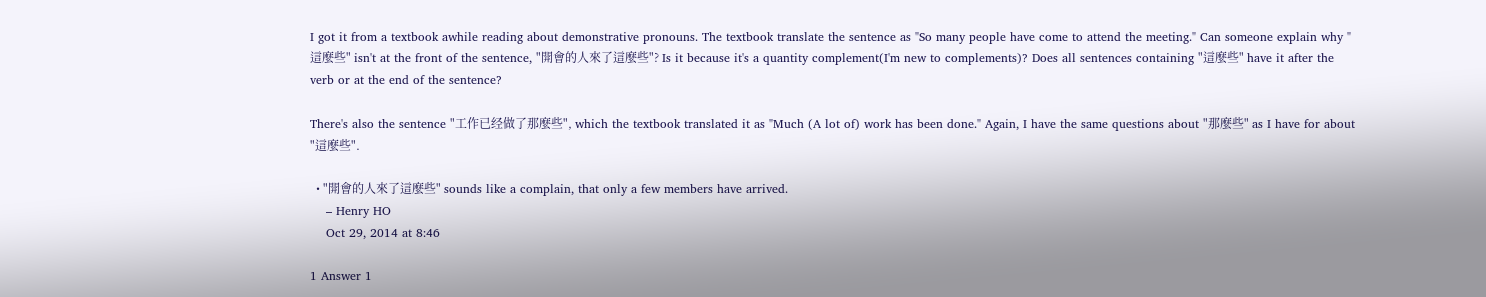I got it from a textbook awhile reading about demonstrative pronouns. The textbook translate the sentence as "So many people have come to attend the meeting." Can someone explain why "這麼些" isn't at the front of the sentence, "開會的人來了這麼些"? Is it because it's a quantity complement(I'm new to complements)? Does all sentences containing "這麼些" have it after the verb or at the end of the sentence?

There's also the sentence "工作已经做了那麼些", which the textbook translated it as "Much (A lot of) work has been done." Again, I have the same questions about "那麼些" as I have for about "這麼些".

  • "開會的人來了這麼些" sounds like a complain, that only a few members have arrived.
    – Henry HO
    Oct 29, 2014 at 8:46

1 Answer 1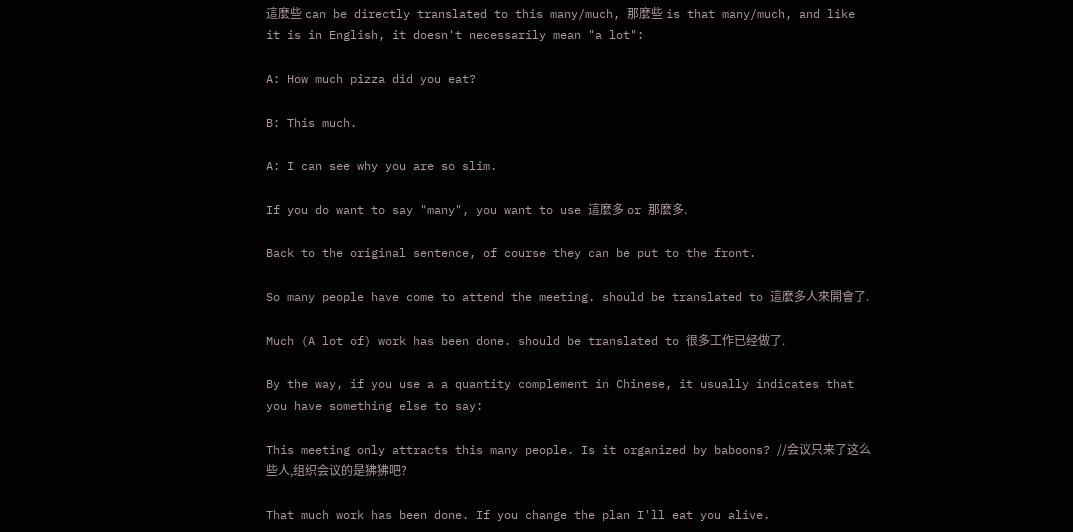這麼些 can be directly translated to this many/much, 那麼些 is that many/much, and like it is in English, it doesn't necessarily mean "a lot":

A: How much pizza did you eat?

B: This much.

A: I can see why you are so slim.

If you do want to say "many", you want to use 這麼多 or 那麼多.

Back to the original sentence, of course they can be put to the front.

So many people have come to attend the meeting. should be translated to 這麼多人來開會了.

Much (A lot of) work has been done. should be translated to 很多工作已经做了.

By the way, if you use a a quantity complement in Chinese, it usually indicates that you have something else to say:

This meeting only attracts this many people. Is it organized by baboons? //会议只来了这么些人,组织会议的是狒狒吧?

That much work has been done. If you change the plan I'll eat you alive.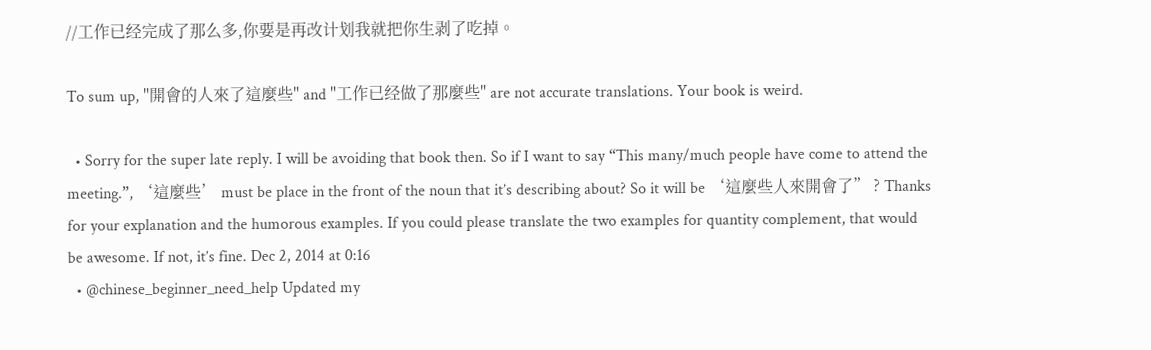//工作已经完成了那么多,你要是再改计划我就把你生剥了吃掉。

To sum up, "開會的人來了這麼些" and "工作已经做了那麼些" are not accurate translations. Your book is weird.

  • Sorry for the super late reply. I will be avoiding that book then. So if I want to say “This many/much people have come to attend the meeting.”, ‘這麼些’ must be place in the front of the noun that it’s describing about? So it will be ‘這麼些人來開會了” ? Thanks for your explanation and the humorous examples. If you could please translate the two examples for quantity complement, that would be awesome. If not, it’s fine. Dec 2, 2014 at 0:16
  • @chinese_beginner_need_help Updated my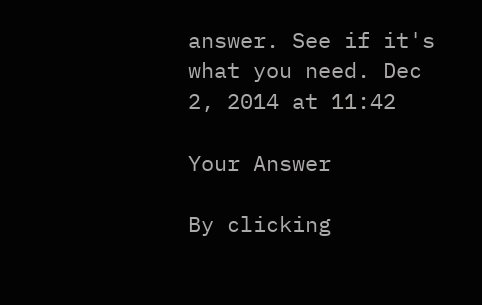answer. See if it's what you need. Dec 2, 2014 at 11:42

Your Answer

By clicking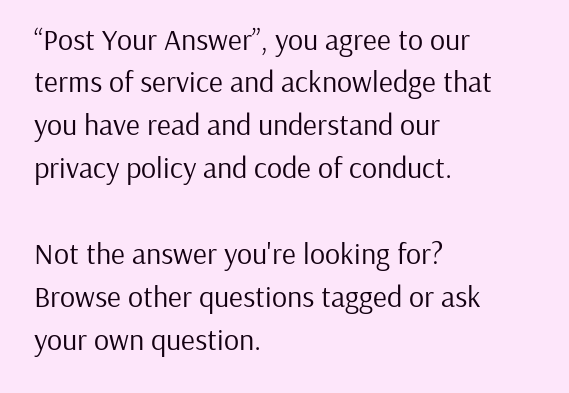“Post Your Answer”, you agree to our terms of service and acknowledge that you have read and understand our privacy policy and code of conduct.

Not the answer you're looking for? Browse other questions tagged or ask your own question.